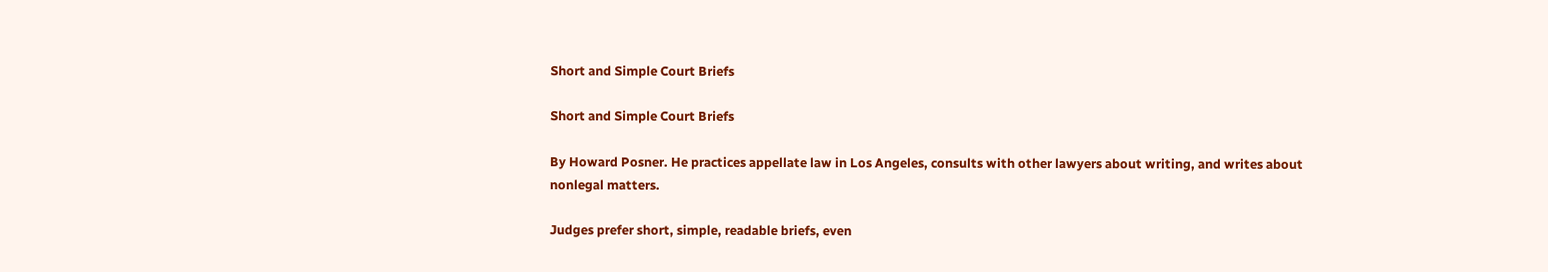Short and Simple Court Briefs

Short and Simple Court Briefs

By Howard Posner. He practices appellate law in Los Angeles, consults with other lawyers about writing, and writes about nonlegal matters.

Judges prefer short, simple, readable briefs, even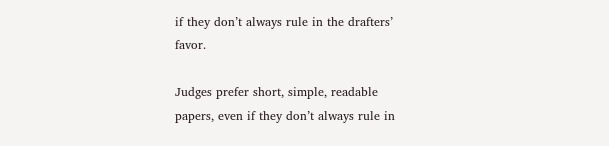if they don’t always rule in the drafters’ favor.

Judges prefer short, simple, readable papers, even if they don’t always rule in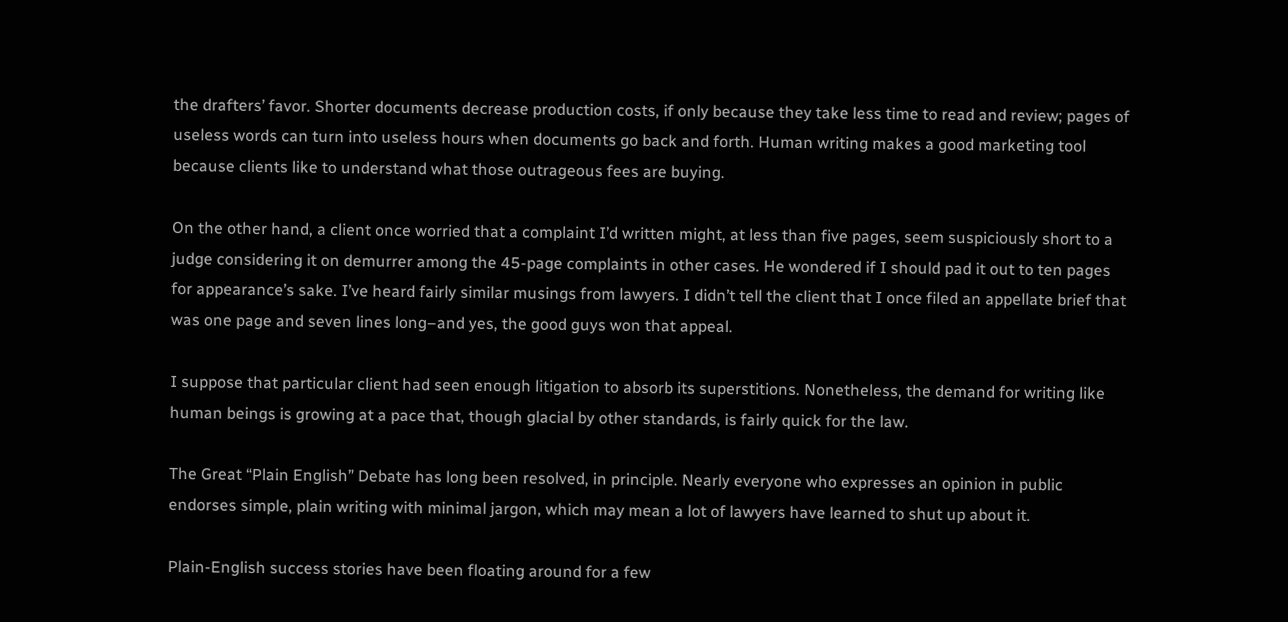the drafters’ favor. Shorter documents decrease production costs, if only because they take less time to read and review; pages of useless words can turn into useless hours when documents go back and forth. Human writing makes a good marketing tool because clients like to understand what those outrageous fees are buying.

On the other hand, a client once worried that a complaint I’d written might, at less than five pages, seem suspiciously short to a judge considering it on demurrer among the 45-page complaints in other cases. He wondered if I should pad it out to ten pages for appearance’s sake. I’ve heard fairly similar musings from lawyers. I didn’t tell the client that I once filed an appellate brief that was one page and seven lines long–and yes, the good guys won that appeal.

I suppose that particular client had seen enough litigation to absorb its superstitions. Nonetheless, the demand for writing like human beings is growing at a pace that, though glacial by other standards, is fairly quick for the law.

The Great “Plain English” Debate has long been resolved, in principle. Nearly everyone who expresses an opinion in public endorses simple, plain writing with minimal jargon, which may mean a lot of lawyers have learned to shut up about it.

Plain-English success stories have been floating around for a few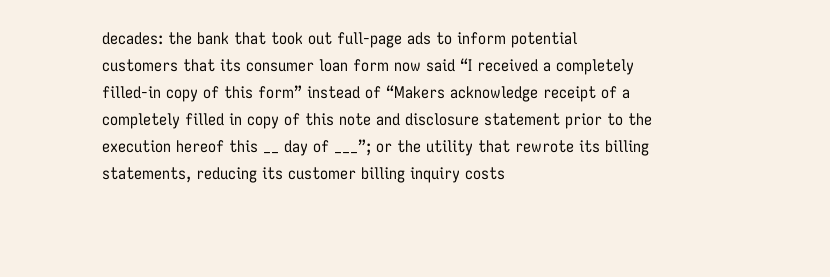decades: the bank that took out full-page ads to inform potential customers that its consumer loan form now said “I received a completely filled-in copy of this form” instead of “Makers acknowledge receipt of a completely filled in copy of this note and disclosure statement prior to the execution hereof this __ day of ___”; or the utility that rewrote its billing statements, reducing its customer billing inquiry costs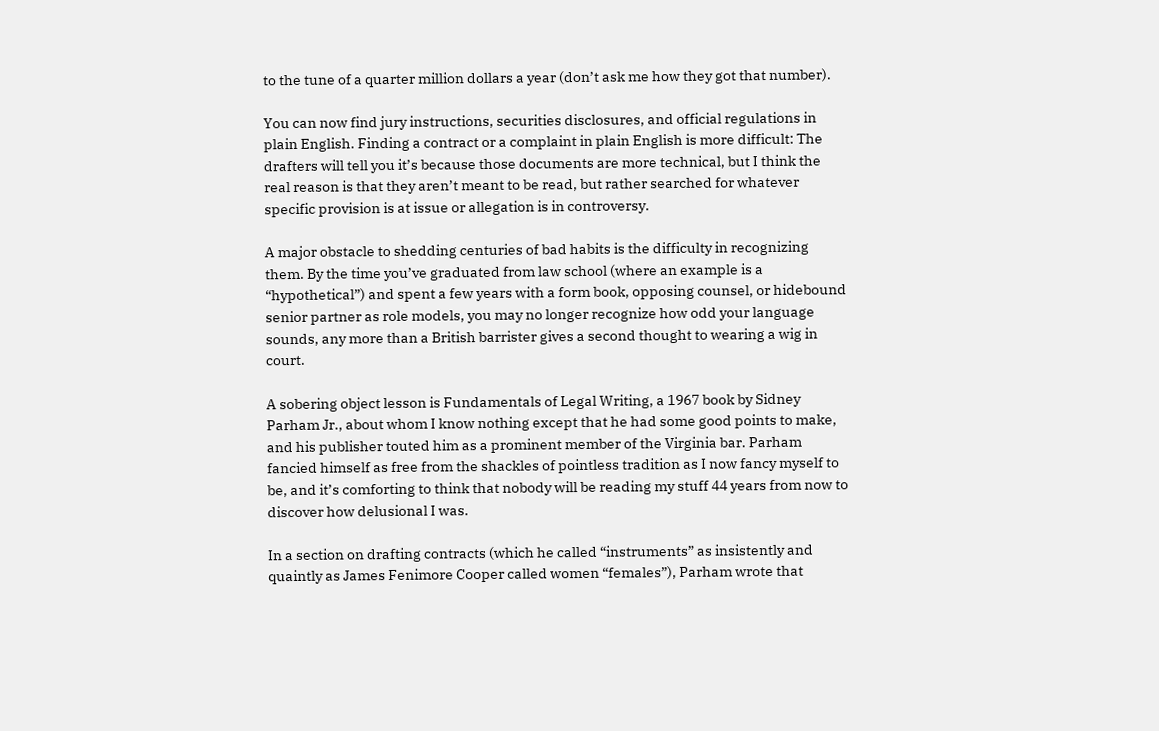to the tune of a quarter million dollars a year (don’t ask me how they got that number).

You can now find jury instructions, securities disclosures, and official regulations in plain English. Finding a contract or a complaint in plain English is more difficult: The drafters will tell you it’s because those documents are more technical, but I think the real reason is that they aren’t meant to be read, but rather searched for whatever specific provision is at issue or allegation is in controversy.

A major obstacle to shedding centuries of bad habits is the difficulty in recognizing them. By the time you’ve graduated from law school (where an example is a “hypothetical”) and spent a few years with a form book, opposing counsel, or hidebound senior partner as role models, you may no longer recognize how odd your language sounds, any more than a British barrister gives a second thought to wearing a wig in court.

A sobering object lesson is Fundamentals of Legal Writing, a 1967 book by Sidney Parham Jr., about whom I know nothing except that he had some good points to make, and his publisher touted him as a prominent member of the Virginia bar. Parham fancied himself as free from the shackles of pointless tradition as I now fancy myself to be, and it’s comforting to think that nobody will be reading my stuff 44 years from now to discover how delusional I was.

In a section on drafting contracts (which he called “instruments” as insistently and quaintly as James Fenimore Cooper called women “females”), Parham wrote that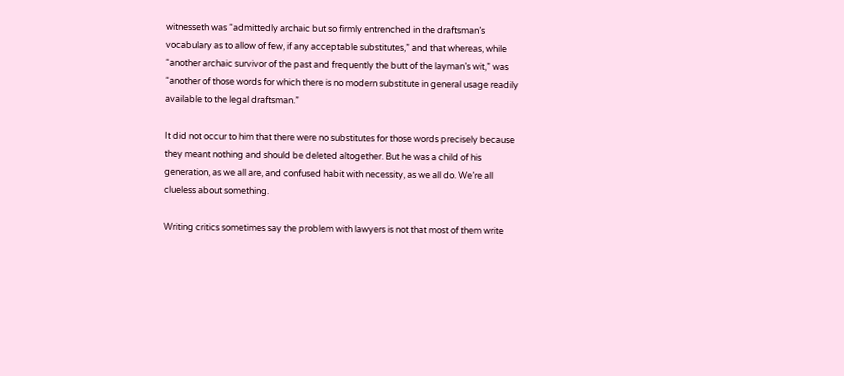witnesseth was “admittedly archaic but so firmly entrenched in the draftsman’s vocabulary as to allow of few, if any acceptable substitutes,” and that whereas, while “another archaic survivor of the past and frequently the butt of the layman’s wit,” was “another of those words for which there is no modern substitute in general usage readily available to the legal draftsman.”

It did not occur to him that there were no substitutes for those words precisely because they meant nothing and should be deleted altogether. But he was a child of his generation, as we all are, and confused habit with necessity, as we all do. We’re all clueless about something.

Writing critics sometimes say the problem with lawyers is not that most of them write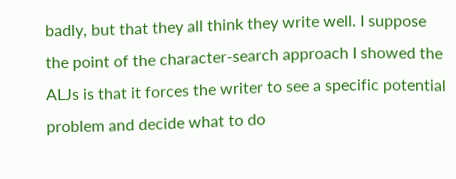badly, but that they all think they write well. I suppose the point of the character-search approach I showed the ALJs is that it forces the writer to see a specific potential problem and decide what to do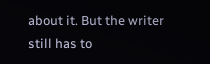about it. But the writer still has to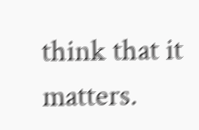think that it matters.